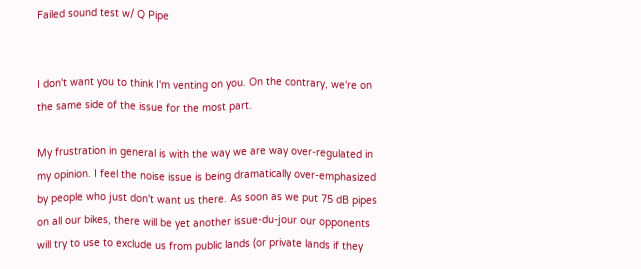Failed sound test w/ Q Pipe


I don't want you to think I'm venting on you. On the contrary, we're on the same side of the issue for the most part.

My frustration in general is with the way we are way over-regulated in my opinion. I feel the noise issue is being dramatically over-emphasized by people who just don't want us there. As soon as we put 75 dB pipes on all our bikes, there will be yet another issue-du-jour our opponents will try to use to exclude us from public lands (or private lands if they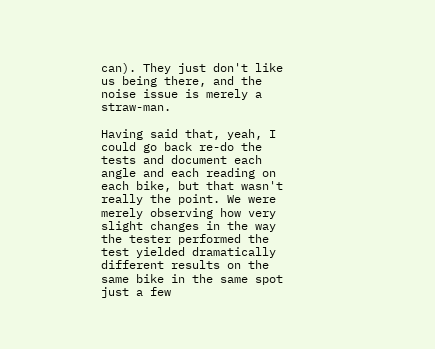can). They just don't like us being there, and the noise issue is merely a straw-man.

Having said that, yeah, I could go back re-do the tests and document each angle and each reading on each bike, but that wasn't really the point. We were merely observing how very slight changes in the way the tester performed the test yielded dramatically different results on the same bike in the same spot just a few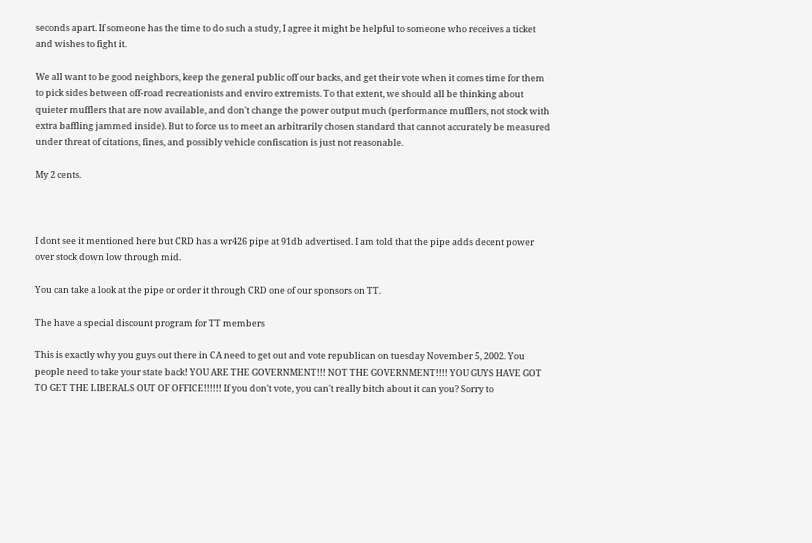seconds apart. If someone has the time to do such a study, I agree it might be helpful to someone who receives a ticket and wishes to fight it.

We all want to be good neighbors, keep the general public off our backs, and get their vote when it comes time for them to pick sides between off-road recreationists and enviro extremists. To that extent, we should all be thinking about quieter mufflers that are now available, and don't change the power output much (performance mufflers, not stock with extra baffling jammed inside). But to force us to meet an arbitrarily chosen standard that cannot accurately be measured under threat of citations, fines, and possibly vehicle confiscation is just not reasonable.

My 2 cents.



I dont see it mentioned here but CRD has a wr426 pipe at 91db advertised. I am told that the pipe adds decent power over stock down low through mid.

You can take a look at the pipe or order it through CRD one of our sponsors on TT.

The have a special discount program for TT members

This is exactly why you guys out there in CA need to get out and vote republican on tuesday November 5, 2002. You people need to take your state back! YOU ARE THE GOVERNMENT!!! NOT THE GOVERNMENT!!!! YOU GUYS HAVE GOT TO GET THE LIBERALS OUT OF OFFICE!!!!!! If you don't vote, you can't really bitch about it can you? Sorry to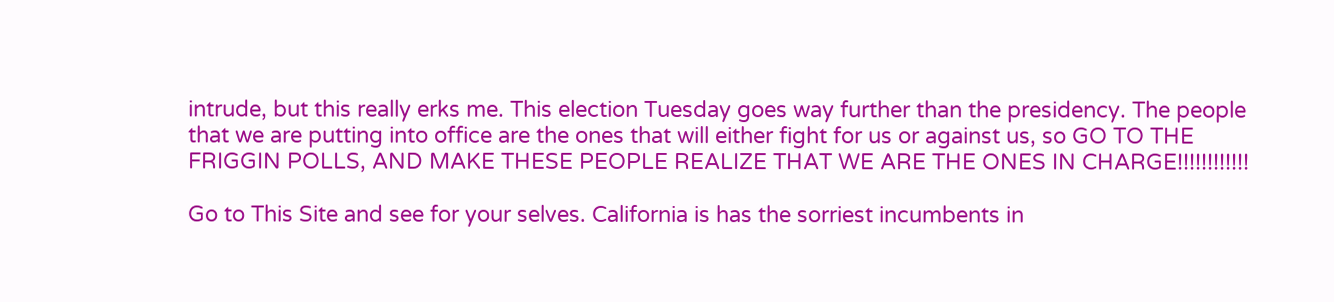intrude, but this really erks me. This election Tuesday goes way further than the presidency. The people that we are putting into office are the ones that will either fight for us or against us, so GO TO THE FRIGGIN POLLS, AND MAKE THESE PEOPLE REALIZE THAT WE ARE THE ONES IN CHARGE!!!!!!!!!!!!

Go to This Site and see for your selves. California is has the sorriest incumbents in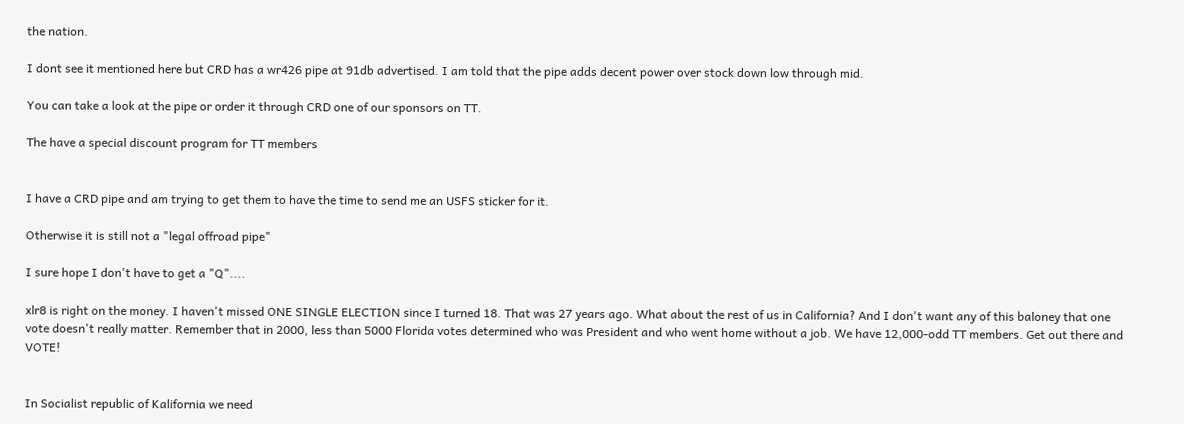the nation.

I dont see it mentioned here but CRD has a wr426 pipe at 91db advertised. I am told that the pipe adds decent power over stock down low through mid.

You can take a look at the pipe or order it through CRD one of our sponsors on TT.

The have a special discount program for TT members


I have a CRD pipe and am trying to get them to have the time to send me an USFS sticker for it.

Otherwise it is still not a "legal offroad pipe"

I sure hope I don't have to get a "Q"....

xlr8 is right on the money. I haven't missed ONE SINGLE ELECTION since I turned 18. That was 27 years ago. What about the rest of us in California? And I don't want any of this baloney that one vote doesn't really matter. Remember that in 2000, less than 5000 Florida votes determined who was President and who went home without a job. We have 12,000-odd TT members. Get out there and VOTE!


In Socialist republic of Kalifornia we need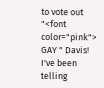to vote out "<font color="pink"> GAY " Davis! I've been telling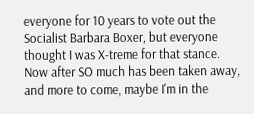everyone for 10 years to vote out the Socialist Barbara Boxer, but everyone thought I was X-treme for that stance. Now after SO much has been taken away, and more to come, maybe I'm in the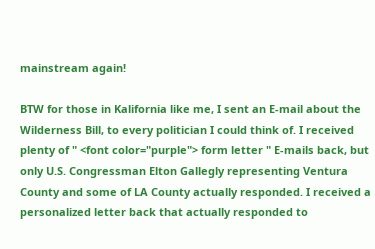mainstream again!

BTW for those in Kalifornia like me, I sent an E-mail about the Wilderness Bill, to every politician I could think of. I received plenty of " <font color="purple"> form letter " E-mails back, but only U.S. Congressman Elton Gallegly representing Ventura County and some of LA County actually responded. I received a personalized letter back that actually responded to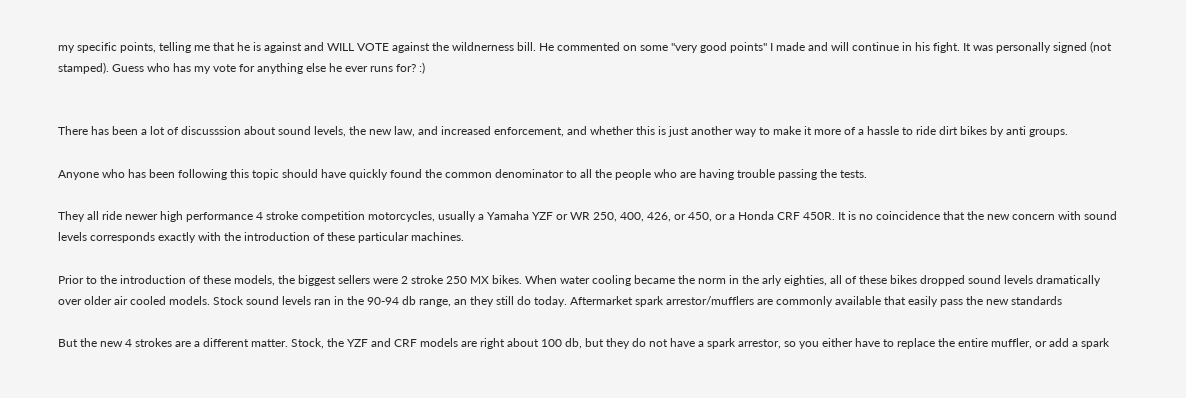my specific points, telling me that he is against and WILL VOTE against the wildnerness bill. He commented on some "very good points" I made and will continue in his fight. It was personally signed (not stamped). Guess who has my vote for anything else he ever runs for? :)


There has been a lot of discusssion about sound levels, the new law, and increased enforcement, and whether this is just another way to make it more of a hassle to ride dirt bikes by anti groups.

Anyone who has been following this topic should have quickly found the common denominator to all the people who are having trouble passing the tests.

They all ride newer high performance 4 stroke competition motorcycles, usually a Yamaha YZF or WR 250, 400, 426, or 450, or a Honda CRF 450R. It is no coincidence that the new concern with sound levels corresponds exactly with the introduction of these particular machines.

Prior to the introduction of these models, the biggest sellers were 2 stroke 250 MX bikes. When water cooling became the norm in the arly eighties, all of these bikes dropped sound levels dramatically over older air cooled models. Stock sound levels ran in the 90-94 db range, an they still do today. Aftermarket spark arrestor/mufflers are commonly available that easily pass the new standards

But the new 4 strokes are a different matter. Stock, the YZF and CRF models are right about 100 db, but they do not have a spark arrestor, so you either have to replace the entire muffler, or add a spark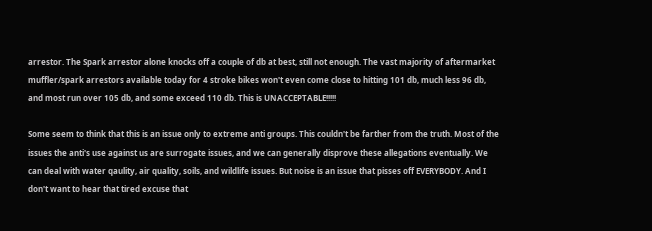arrestor. The Spark arrestor alone knocks off a couple of db at best, still not enough. The vast majority of aftermarket muffler/spark arrestors available today for 4 stroke bikes won't even come close to hitting 101 db, much less 96 db, and most run over 105 db, and some exceed 110 db. This is UNACCEPTABLE!!!!!

Some seem to think that this is an issue only to extreme anti groups. This couldn't be farther from the truth. Most of the issues the anti's use against us are surrogate issues, and we can generally disprove these allegations eventually. We can deal with water qaulity, air quality, soils, and wildlife issues. But noise is an issue that pisses off EVERYBODY. And I don't want to hear that tired excuse that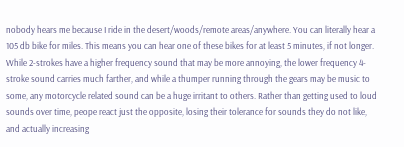nobody hears me because I ride in the desert/woods/remote areas/anywhere. You can literally hear a 105 db bike for miles. This means you can hear one of these bikes for at least 5 minutes, if not longer. While 2-strokes have a higher frequency sound that may be more annoying, the lower frequency 4-stroke sound carries much farther, and while a thumper running through the gears may be music to some, any motorcycle related sound can be a huge irritant to others. Rather than getting used to loud sounds over time, peope react just the opposite, losing their tolerance for sounds they do not like, and actually increasing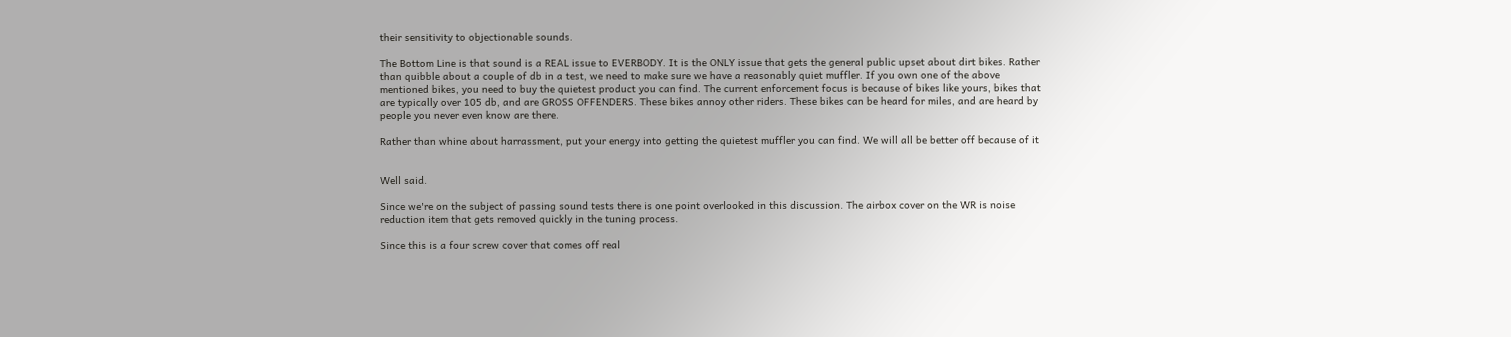their sensitivity to objectionable sounds.

The Bottom Line is that sound is a REAL issue to EVERBODY. It is the ONLY issue that gets the general public upset about dirt bikes. Rather than quibble about a couple of db in a test, we need to make sure we have a reasonably quiet muffler. If you own one of the above mentioned bikes, you need to buy the quietest product you can find. The current enforcement focus is because of bikes like yours, bikes that are typically over 105 db, and are GROSS OFFENDERS. These bikes annoy other riders. These bikes can be heard for miles, and are heard by people you never even know are there.

Rather than whine about harrassment, put your energy into getting the quietest muffler you can find. We will all be better off because of it


Well said.

Since we're on the subject of passing sound tests there is one point overlooked in this discussion. The airbox cover on the WR is noise reduction item that gets removed quickly in the tuning process.

Since this is a four screw cover that comes off real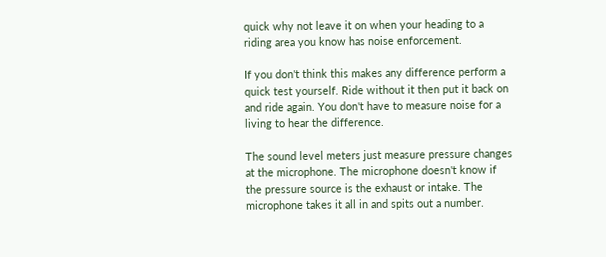quick why not leave it on when your heading to a riding area you know has noise enforcement.

If you don't think this makes any difference perform a quick test yourself. Ride without it then put it back on and ride again. You don't have to measure noise for a living to hear the difference.

The sound level meters just measure pressure changes at the microphone. The microphone doesn't know if the pressure source is the exhaust or intake. The microphone takes it all in and spits out a number.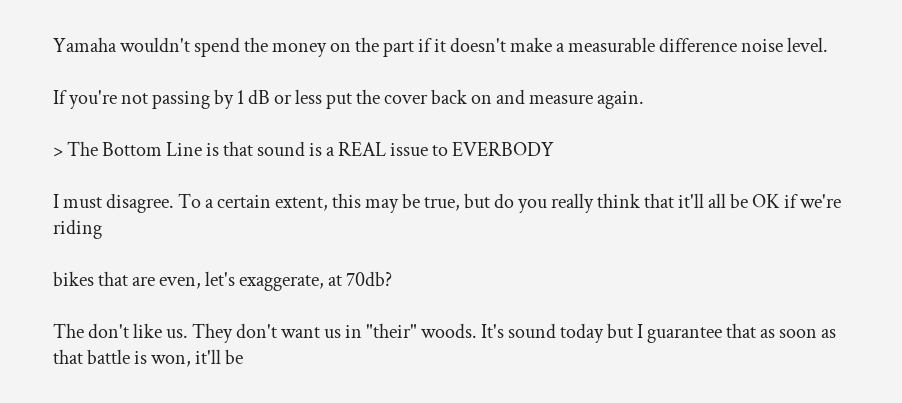Yamaha wouldn't spend the money on the part if it doesn't make a measurable difference noise level.

If you're not passing by 1 dB or less put the cover back on and measure again.

> The Bottom Line is that sound is a REAL issue to EVERBODY

I must disagree. To a certain extent, this may be true, but do you really think that it'll all be OK if we're riding

bikes that are even, let's exaggerate, at 70db?

The don't like us. They don't want us in "their" woods. It's sound today but I guarantee that as soon as that battle is won, it'll be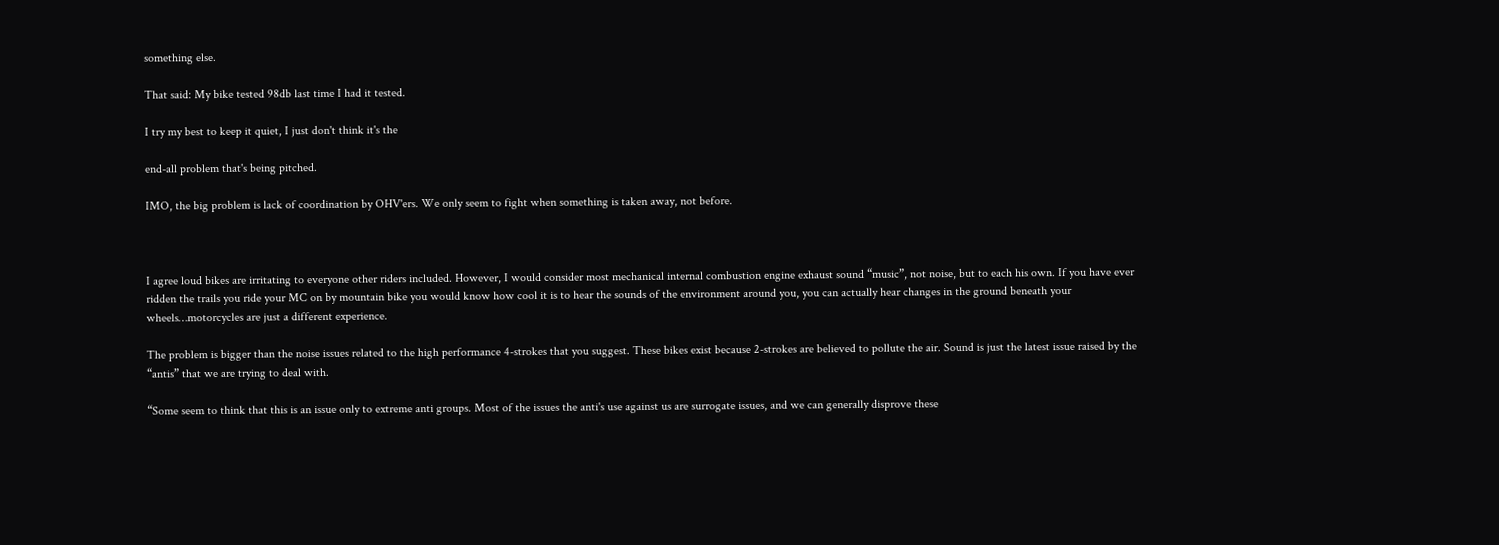something else.

That said: My bike tested 98db last time I had it tested.

I try my best to keep it quiet, I just don't think it's the

end-all problem that's being pitched.

IMO, the big problem is lack of coordination by OHV'ers. We only seem to fight when something is taken away, not before.



I agree loud bikes are irritating to everyone other riders included. However, I would consider most mechanical internal combustion engine exhaust sound “music”, not noise, but to each his own. If you have ever ridden the trails you ride your MC on by mountain bike you would know how cool it is to hear the sounds of the environment around you, you can actually hear changes in the ground beneath your wheels…motorcycles are just a different experience.

The problem is bigger than the noise issues related to the high performance 4-strokes that you suggest. These bikes exist because 2-strokes are believed to pollute the air. Sound is just the latest issue raised by the “antis” that we are trying to deal with.

“Some seem to think that this is an issue only to extreme anti groups. Most of the issues the anti's use against us are surrogate issues, and we can generally disprove these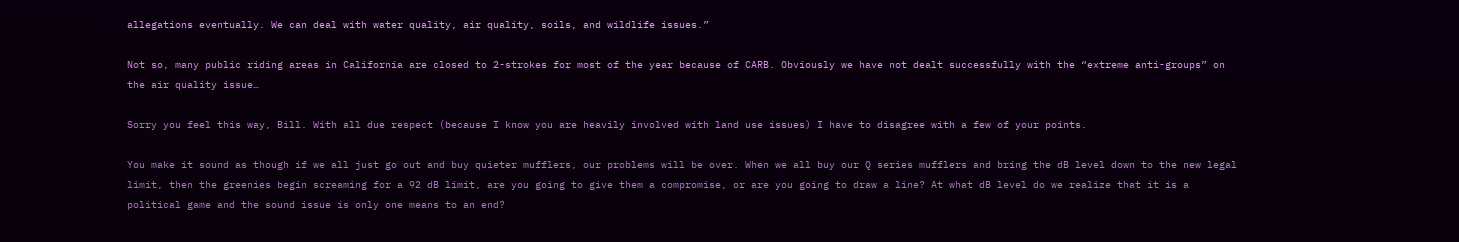allegations eventually. We can deal with water quality, air quality, soils, and wildlife issues.”

Not so, many public riding areas in California are closed to 2-strokes for most of the year because of CARB. Obviously we have not dealt successfully with the “extreme anti-groups” on the air quality issue…

Sorry you feel this way, Bill. With all due respect (because I know you are heavily involved with land use issues) I have to disagree with a few of your points.

You make it sound as though if we all just go out and buy quieter mufflers, our problems will be over. When we all buy our Q series mufflers and bring the dB level down to the new legal limit, then the greenies begin screaming for a 92 dB limit, are you going to give them a compromise, or are you going to draw a line? At what dB level do we realize that it is a political game and the sound issue is only one means to an end?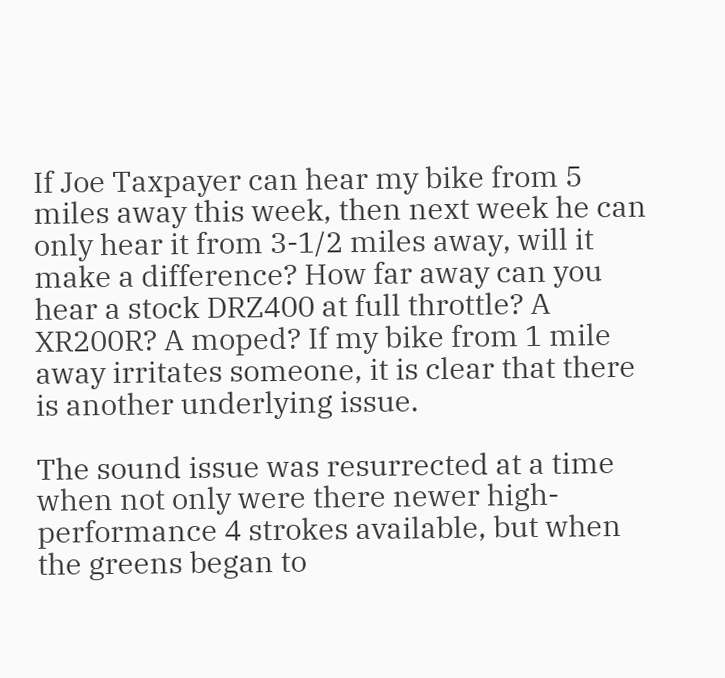If Joe Taxpayer can hear my bike from 5 miles away this week, then next week he can only hear it from 3-1/2 miles away, will it make a difference? How far away can you hear a stock DRZ400 at full throttle? A XR200R? A moped? If my bike from 1 mile away irritates someone, it is clear that there is another underlying issue.

The sound issue was resurrected at a time when not only were there newer high-performance 4 strokes available, but when the greens began to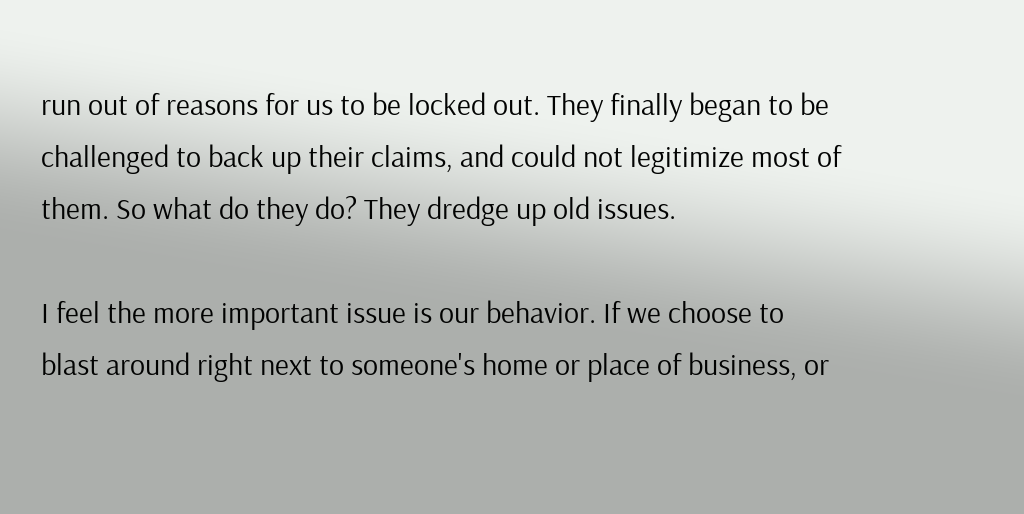run out of reasons for us to be locked out. They finally began to be challenged to back up their claims, and could not legitimize most of them. So what do they do? They dredge up old issues.

I feel the more important issue is our behavior. If we choose to blast around right next to someone's home or place of business, or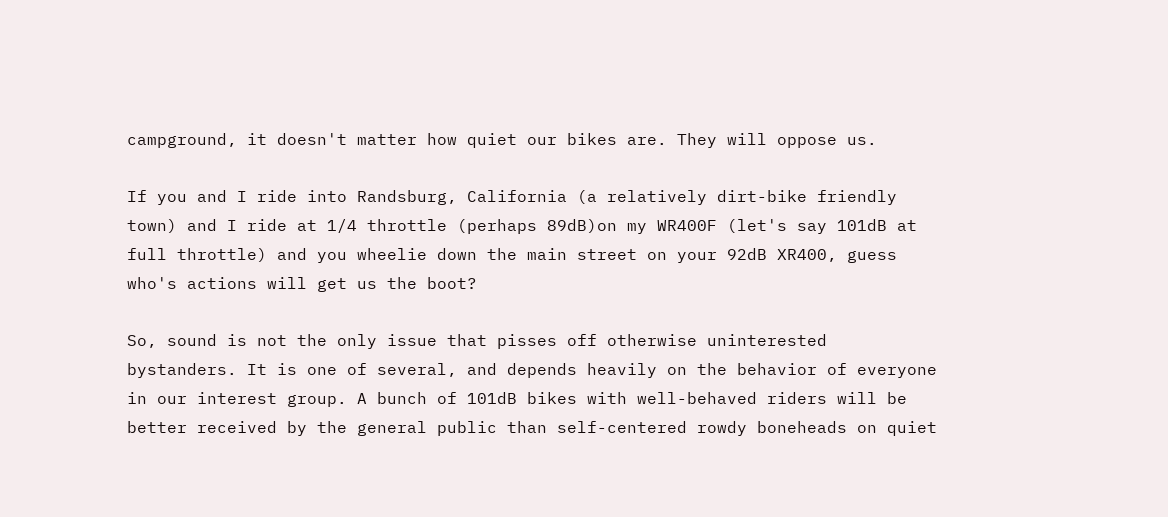campground, it doesn't matter how quiet our bikes are. They will oppose us.

If you and I ride into Randsburg, California (a relatively dirt-bike friendly town) and I ride at 1/4 throttle (perhaps 89dB)on my WR400F (let's say 101dB at full throttle) and you wheelie down the main street on your 92dB XR400, guess who's actions will get us the boot?

So, sound is not the only issue that pisses off otherwise uninterested bystanders. It is one of several, and depends heavily on the behavior of everyone in our interest group. A bunch of 101dB bikes with well-behaved riders will be better received by the general public than self-centered rowdy boneheads on quiet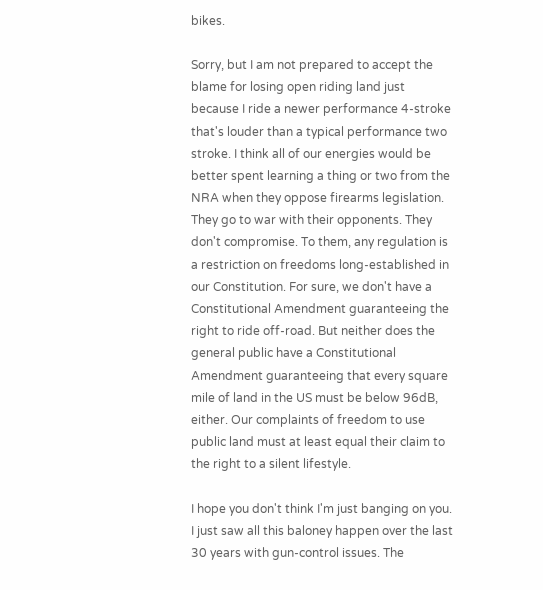bikes.

Sorry, but I am not prepared to accept the blame for losing open riding land just because I ride a newer performance 4-stroke that's louder than a typical performance two stroke. I think all of our energies would be better spent learning a thing or two from the NRA when they oppose firearms legislation. They go to war with their opponents. They don't compromise. To them, any regulation is a restriction on freedoms long-established in our Constitution. For sure, we don't have a Constitutional Amendment guaranteeing the right to ride off-road. But neither does the general public have a Constitutional Amendment guaranteeing that every square mile of land in the US must be below 96dB, either. Our complaints of freedom to use public land must at least equal their claim to the right to a silent lifestyle.

I hope you don't think I'm just banging on you. I just saw all this baloney happen over the last 30 years with gun-control issues. The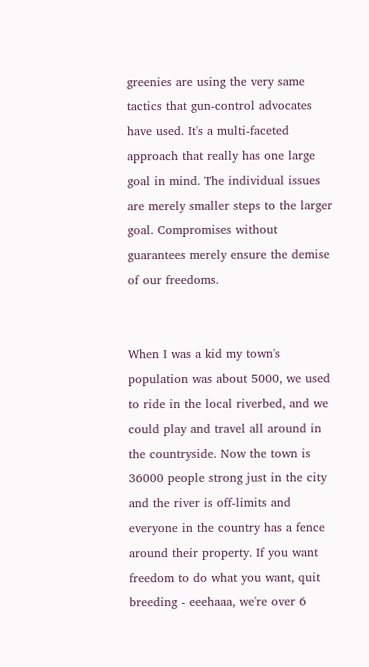greenies are using the very same tactics that gun-control advocates have used. It's a multi-faceted approach that really has one large goal in mind. The individual issues are merely smaller steps to the larger goal. Compromises without guarantees merely ensure the demise of our freedoms.


When I was a kid my town's population was about 5000, we used to ride in the local riverbed, and we could play and travel all around in the countryside. Now the town is 36000 people strong just in the city and the river is off-limits and everyone in the country has a fence around their property. If you want freedom to do what you want, quit breeding - eeehaaa, we're over 6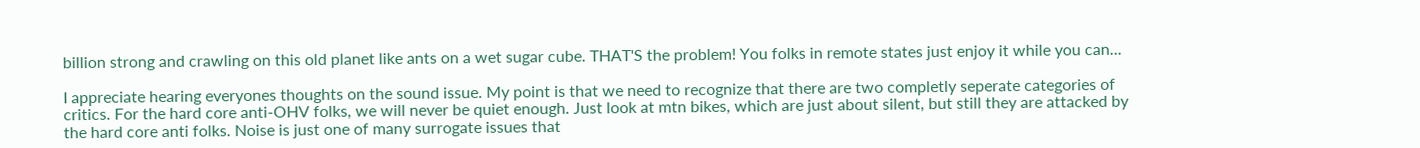billion strong and crawling on this old planet like ants on a wet sugar cube. THAT'S the problem! You folks in remote states just enjoy it while you can...

I appreciate hearing everyones thoughts on the sound issue. My point is that we need to recognize that there are two completly seperate categories of critics. For the hard core anti-OHV folks, we will never be quiet enough. Just look at mtn bikes, which are just about silent, but still they are attacked by the hard core anti folks. Noise is just one of many surrogate issues that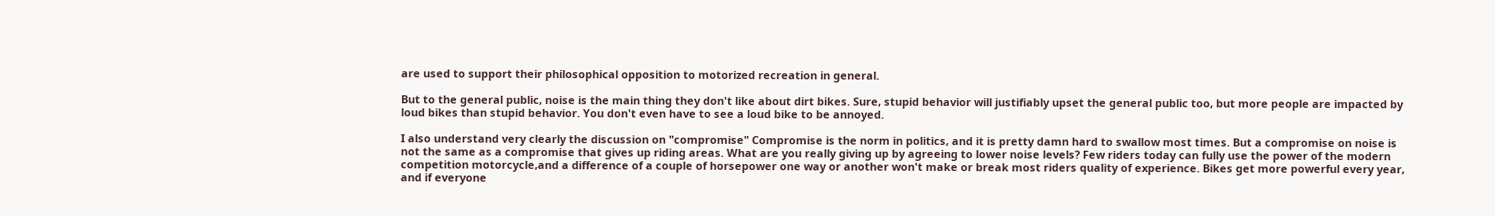are used to support their philosophical opposition to motorized recreation in general.

But to the general public, noise is the main thing they don't like about dirt bikes. Sure, stupid behavior will justifiably upset the general public too, but more people are impacted by loud bikes than stupid behavior. You don't even have to see a loud bike to be annoyed.

I also understand very clearly the discussion on "compromise" Compromise is the norm in politics, and it is pretty damn hard to swallow most times. But a compromise on noise is not the same as a compromise that gives up riding areas. What are you really giving up by agreeing to lower noise levels? Few riders today can fully use the power of the modern competition motorcycle,and a difference of a couple of horsepower one way or another won't make or break most riders quality of experience. Bikes get more powerful every year, and if everyone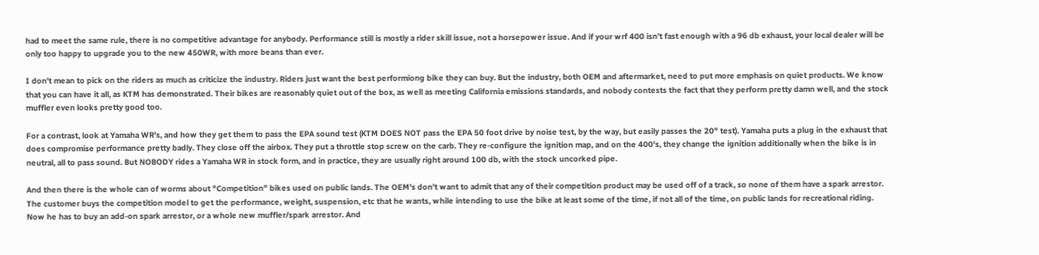had to meet the same rule, there is no competitive advantage for anybody. Performance still is mostly a rider skill issue, not a horsepower issue. And if your wrf 400 isn't fast enough with a 96 db exhaust, your local dealer will be only too happy to upgrade you to the new 450WR, with more beans than ever.

I don't mean to pick on the riders as much as criticize the industry. Riders just want the best performiong bike they can buy. But the industry, both OEM and aftermarket, need to put more emphasis on quiet products. We know that you can have it all, as KTM has demonstrated. Their bikes are reasonably quiet out of the box, as well as meeting California emissions standards, and nobody contests the fact that they perform pretty damn well, and the stock muffler even looks pretty good too.

For a contrast, look at Yamaha WR's, and how they get them to pass the EPA sound test (KTM DOES NOT pass the EPA 50 foot drive by noise test, by the way, but easily passes the 20" test). Yamaha puts a plug in the exhaust that does compromise performance pretty badly. They close off the airbox. They put a throttle stop screw on the carb. They re-configure the ignition map, and on the 400's, they change the ignition additionally when the bike is in neutral, all to pass sound. But NOBODY rides a Yamaha WR in stock form, and in practice, they are usually right around 100 db, with the stock uncorked pipe.

And then there is the whole can of worms about "Competition" bikes used on public lands. The OEM's don't want to admit that any of their competition product may be used off of a track, so none of them have a spark arrestor. The customer buys the competition model to get the performance, weight, suspension, etc that he wants, while intending to use the bike at least some of the time, if not all of the time, on public lands for recreational riding. Now he has to buy an add-on spark arrestor, or a whole new muffler/spark arrestor. And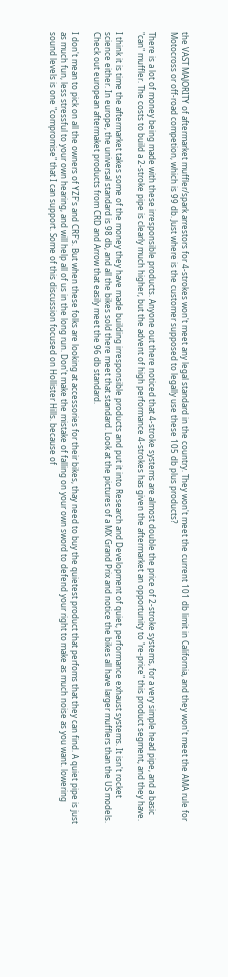the VAST MAJORITY of aftermarket muffler/spark arrestors for 4-strokes won't meet any legal standard in the country. They won't meet the current 101 db limit in California, and they won't meet the AMA rule for Motocross or off-road competion, which is 99 db. Just where is the customer supposed to legally use these 105 db plus products?

There is a lot of money being made with these irresponsible products. Anyone out there noticed that 4-stroke systems are almost double the price of 2-stroke systems, for a very simple head pipe, and a basic "can" muffler. The costs to build a 2-stroke pipe is clearly much higher, but the advent of high performance 4-strokes has given the aftermarket an opportunity to "re-price" this product segment, and they have.

I think it is time the aftermarket takes some of the money they have made building irresponsible products and put it into Research and Development of quiet, performance exhaust systems. It isn't rocket science either. In europe, the universal standard is 98 db, and all the bikes sold there meet that standard. Look at the pictures of a MX Grand Prix and notice the bikes all have larger mufflers than the US models. Check out european aftermaket products from CRD and Arrow that easily meet the 96 db standard.

I don't mean to pick on all the owners of YZF's and CRF's. But when these folks are looking at accessories for their bikes, thay need to buy the quietest product that perfoms that they can find. A quiet pipe is just as much fun, less stressful to your own hearing, and will help all of us in the long run. Don't make the mistake of falling on your own sword to defend your right to make as much noise as you want. lowering sound levels is one "compromise" that I can support. Some of this discussion focused on Hollister Hills. because of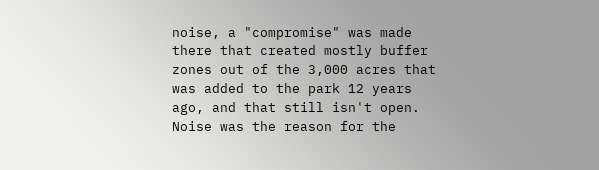noise, a "compromise" was made there that created mostly buffer zones out of the 3,000 acres that was added to the park 12 years ago, and that still isn't open. Noise was the reason for the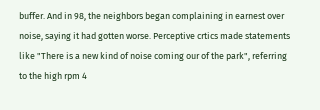buffer. And in 98, the neighbors began complaining in earnest over noise, saying it had gotten worse. Perceptive crtics made statements like "There is a new kind of noise coming our of the park", referring to the high rpm 4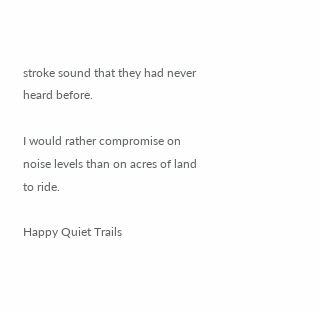stroke sound that they had never heard before.

I would rather compromise on noise levels than on acres of land to ride.

Happy Quiet Trails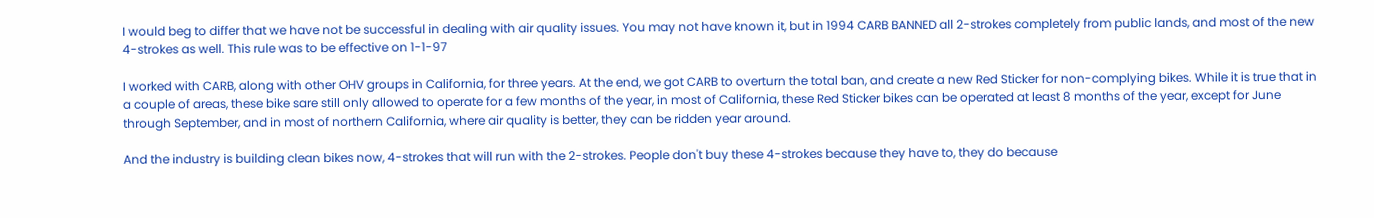I would beg to differ that we have not be successful in dealing with air quality issues. You may not have known it, but in 1994 CARB BANNED all 2-strokes completely from public lands, and most of the new 4-strokes as well. This rule was to be effective on 1-1-97

I worked with CARB, along with other OHV groups in California, for three years. At the end, we got CARB to overturn the total ban, and create a new Red Sticker for non-complying bikes. While it is true that in a couple of areas, these bike sare still only allowed to operate for a few months of the year, in most of California, these Red Sticker bikes can be operated at least 8 months of the year, except for June through September, and in most of northern California, where air quality is better, they can be ridden year around.

And the industry is building clean bikes now, 4-strokes that will run with the 2-strokes. People don't buy these 4-strokes because they have to, they do because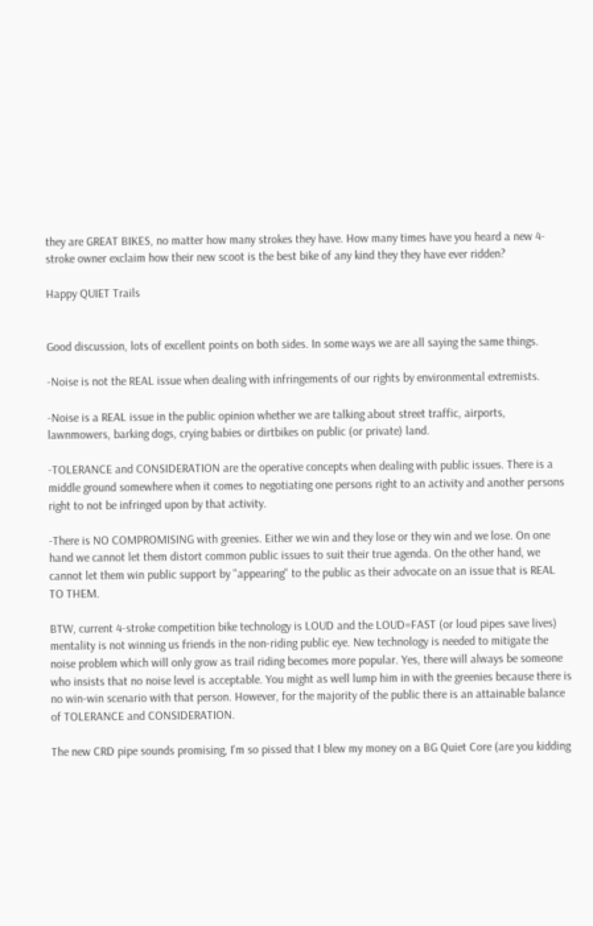they are GREAT BIKES, no matter how many strokes they have. How many times have you heard a new 4-stroke owner exclaim how their new scoot is the best bike of any kind they they have ever ridden?

Happy QUIET Trails


Good discussion, lots of excellent points on both sides. In some ways we are all saying the same things.

-Noise is not the REAL issue when dealing with infringements of our rights by environmental extremists.

-Noise is a REAL issue in the public opinion whether we are talking about street traffic, airports, lawnmowers, barking dogs, crying babies or dirtbikes on public (or private) land.

-TOLERANCE and CONSIDERATION are the operative concepts when dealing with public issues. There is a middle ground somewhere when it comes to negotiating one persons right to an activity and another persons right to not be infringed upon by that activity.

-There is NO COMPROMISING with greenies. Either we win and they lose or they win and we lose. On one hand we cannot let them distort common public issues to suit their true agenda. On the other hand, we cannot let them win public support by "appearing" to the public as their advocate on an issue that is REAL TO THEM.

BTW, current 4-stroke competition bike technology is LOUD and the LOUD=FAST (or loud pipes save lives) mentality is not winning us friends in the non-riding public eye. New technology is needed to mitigate the noise problem which will only grow as trail riding becomes more popular. Yes, there will always be someone who insists that no noise level is acceptable. You might as well lump him in with the greenies because there is no win-win scenario with that person. However, for the majority of the public there is an attainable balance of TOLERANCE and CONSIDERATION.

The new CRD pipe sounds promising, I'm so pissed that I blew my money on a BG Quiet Core (are you kidding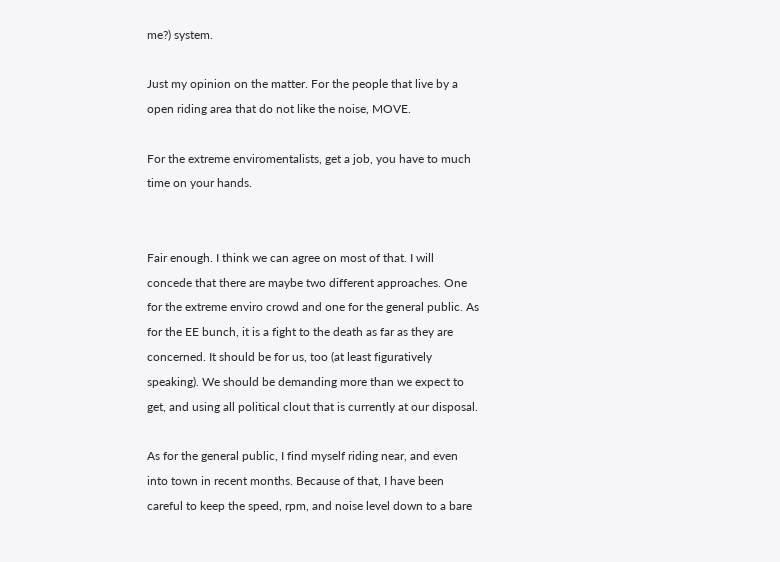me?) system.

Just my opinion on the matter. For the people that live by a open riding area that do not like the noise, MOVE.

For the extreme enviromentalists, get a job, you have to much time on your hands.


Fair enough. I think we can agree on most of that. I will concede that there are maybe two different approaches. One for the extreme enviro crowd and one for the general public. As for the EE bunch, it is a fight to the death as far as they are concerned. It should be for us, too (at least figuratively speaking). We should be demanding more than we expect to get, and using all political clout that is currently at our disposal.

As for the general public, I find myself riding near, and even into town in recent months. Because of that, I have been careful to keep the speed, rpm, and noise level down to a bare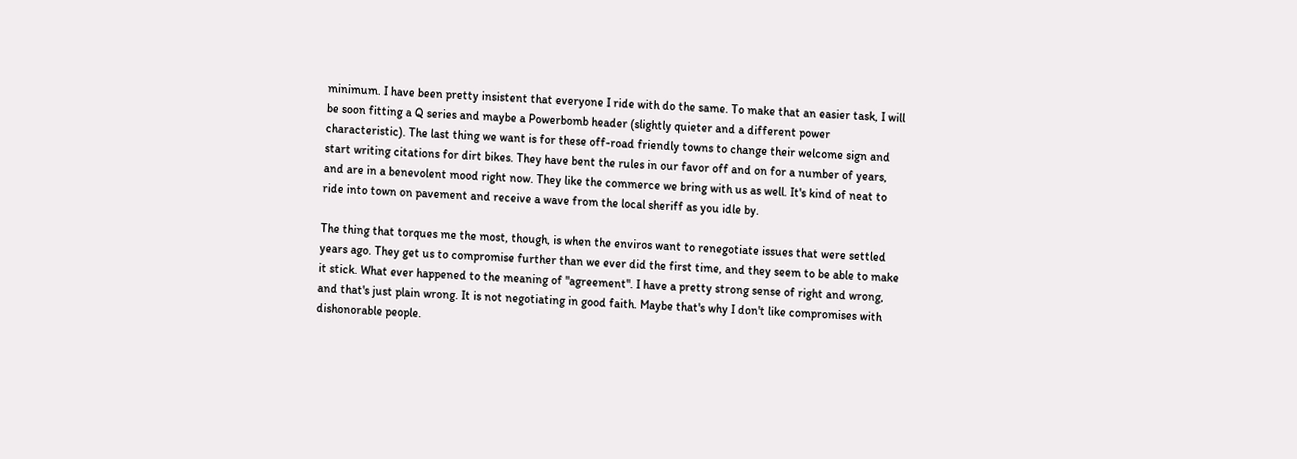minimum. I have been pretty insistent that everyone I ride with do the same. To make that an easier task, I will be soon fitting a Q series and maybe a Powerbomb header (slightly quieter and a different power characteristic). The last thing we want is for these off-road friendly towns to change their welcome sign and start writing citations for dirt bikes. They have bent the rules in our favor off and on for a number of years, and are in a benevolent mood right now. They like the commerce we bring with us as well. It's kind of neat to ride into town on pavement and receive a wave from the local sheriff as you idle by.

The thing that torques me the most, though, is when the enviros want to renegotiate issues that were settled years ago. They get us to compromise further than we ever did the first time, and they seem to be able to make it stick. What ever happened to the meaning of "agreement". I have a pretty strong sense of right and wrong, and that's just plain wrong. It is not negotiating in good faith. Maybe that's why I don't like compromises with dishonorable people.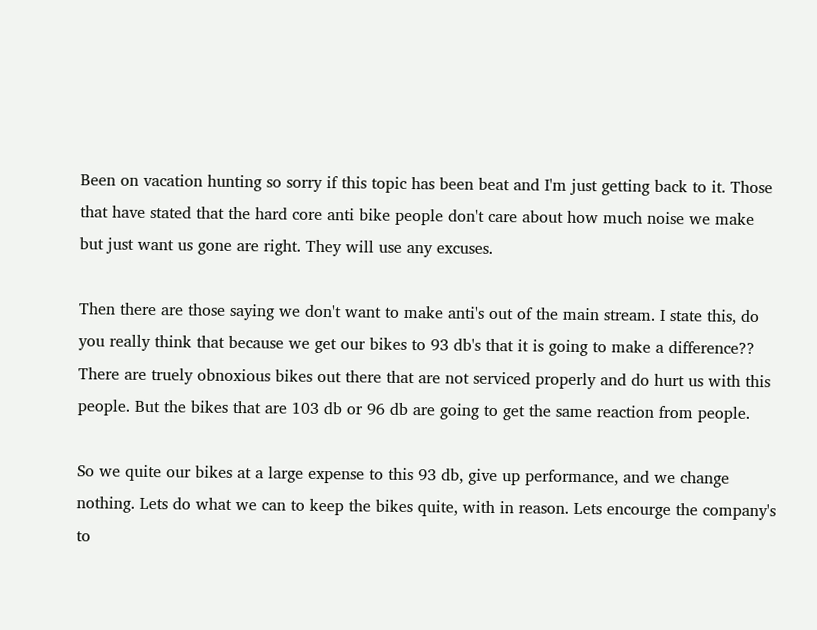Been on vacation hunting so sorry if this topic has been beat and I'm just getting back to it. Those that have stated that the hard core anti bike people don't care about how much noise we make but just want us gone are right. They will use any excuses.

Then there are those saying we don't want to make anti's out of the main stream. I state this, do you really think that because we get our bikes to 93 db's that it is going to make a difference?? There are truely obnoxious bikes out there that are not serviced properly and do hurt us with this people. But the bikes that are 103 db or 96 db are going to get the same reaction from people.

So we quite our bikes at a large expense to this 93 db, give up performance, and we change nothing. Lets do what we can to keep the bikes quite, with in reason. Lets encourge the company's to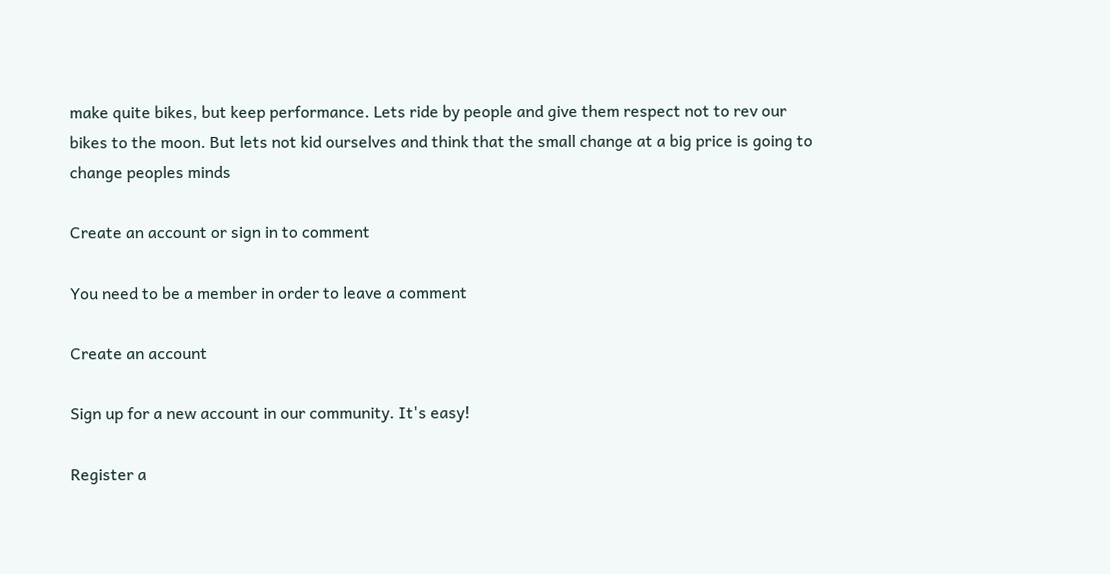make quite bikes, but keep performance. Lets ride by people and give them respect not to rev our bikes to the moon. But lets not kid ourselves and think that the small change at a big price is going to change peoples minds

Create an account or sign in to comment

You need to be a member in order to leave a comment

Create an account

Sign up for a new account in our community. It's easy!

Register a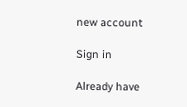new account

Sign in

Already have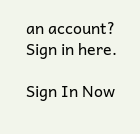an account? Sign in here.

Sign In Now